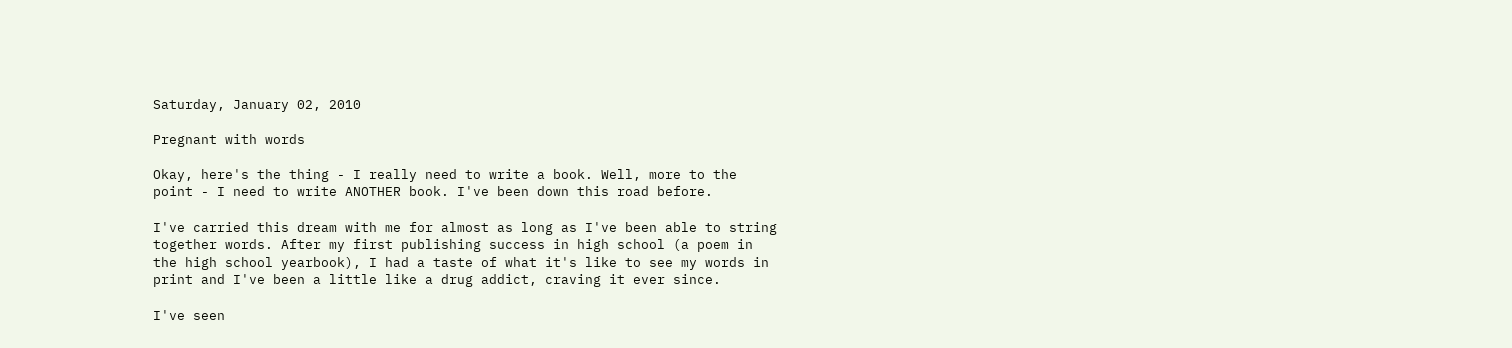Saturday, January 02, 2010

Pregnant with words

Okay, here's the thing - I really need to write a book. Well, more to the point - I need to write ANOTHER book. I've been down this road before.

I've carried this dream with me for almost as long as I've been able to string together words. After my first publishing success in high school (a poem in the high school yearbook), I had a taste of what it's like to see my words in print and I've been a little like a drug addict, craving it ever since.

I've seen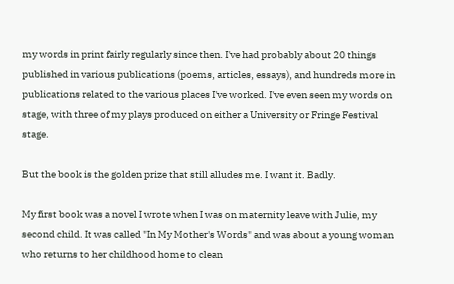my words in print fairly regularly since then. I've had probably about 20 things published in various publications (poems, articles, essays), and hundreds more in publications related to the various places I've worked. I've even seen my words on stage, with three of my plays produced on either a University or Fringe Festival stage.

But the book is the golden prize that still alludes me. I want it. Badly.

My first book was a novel I wrote when I was on maternity leave with Julie, my second child. It was called "In My Mother's Words" and was about a young woman who returns to her childhood home to clean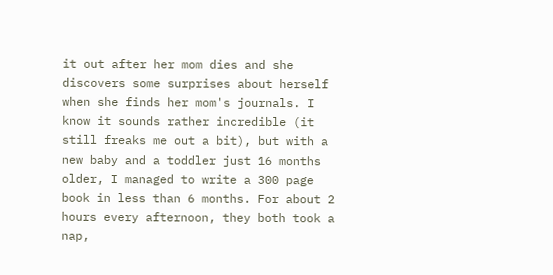it out after her mom dies and she discovers some surprises about herself when she finds her mom's journals. I know it sounds rather incredible (it still freaks me out a bit), but with a new baby and a toddler just 16 months older, I managed to write a 300 page book in less than 6 months. For about 2 hours every afternoon, they both took a nap,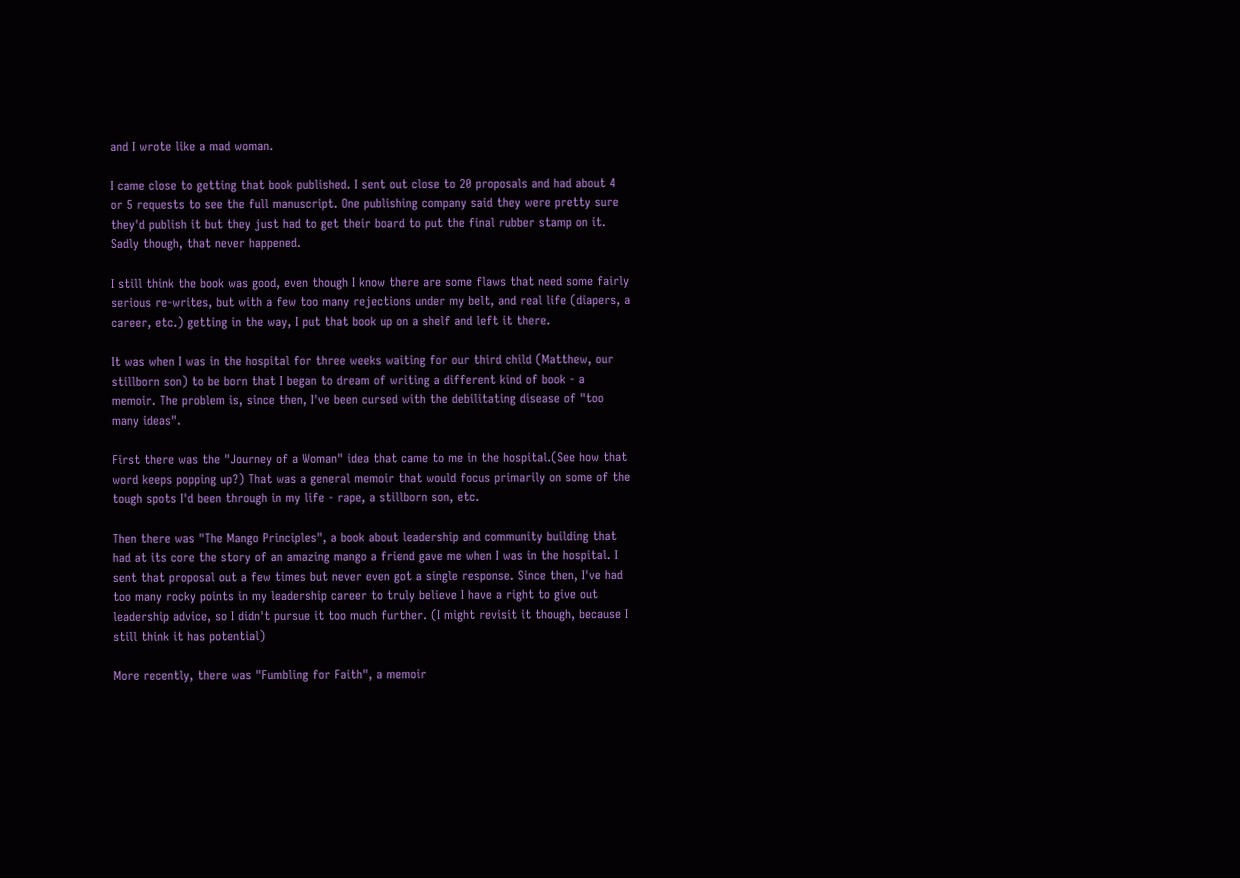and I wrote like a mad woman.

I came close to getting that book published. I sent out close to 20 proposals and had about 4 or 5 requests to see the full manuscript. One publishing company said they were pretty sure they'd publish it but they just had to get their board to put the final rubber stamp on it. Sadly though, that never happened.

I still think the book was good, even though I know there are some flaws that need some fairly serious re-writes, but with a few too many rejections under my belt, and real life (diapers, a career, etc.) getting in the way, I put that book up on a shelf and left it there.

It was when I was in the hospital for three weeks waiting for our third child (Matthew, our stillborn son) to be born that I began to dream of writing a different kind of book - a memoir. The problem is, since then, I've been cursed with the debilitating disease of "too many ideas".

First there was the "Journey of a Woman" idea that came to me in the hospital.(See how that word keeps popping up?) That was a general memoir that would focus primarily on some of the tough spots I'd been through in my life - rape, a stillborn son, etc.

Then there was "The Mango Principles", a book about leadership and community building that had at its core the story of an amazing mango a friend gave me when I was in the hospital. I sent that proposal out a few times but never even got a single response. Since then, I've had too many rocky points in my leadership career to truly believe I have a right to give out leadership advice, so I didn't pursue it too much further. (I might revisit it though, because I still think it has potential)

More recently, there was "Fumbling for Faith", a memoir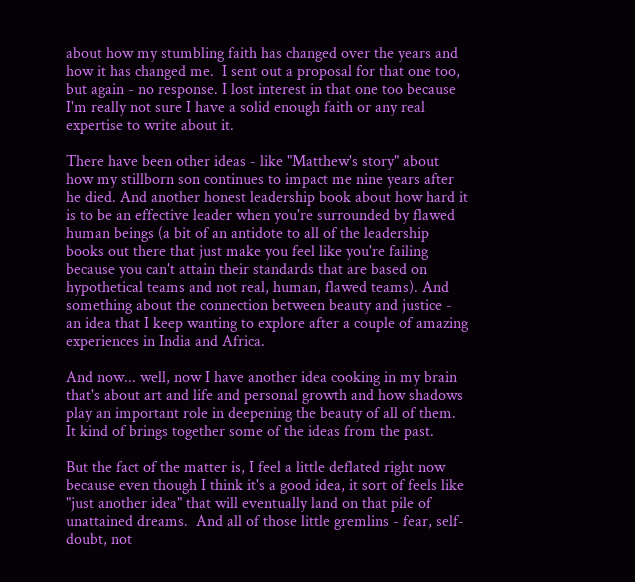about how my stumbling faith has changed over the years and how it has changed me.  I sent out a proposal for that one too, but again - no response. I lost interest in that one too because I'm really not sure I have a solid enough faith or any real expertise to write about it.

There have been other ideas - like "Matthew's story" about how my stillborn son continues to impact me nine years after he died. And another honest leadership book about how hard it is to be an effective leader when you're surrounded by flawed human beings (a bit of an antidote to all of the leadership books out there that just make you feel like you're failing because you can't attain their standards that are based on hypothetical teams and not real, human, flawed teams). And something about the connection between beauty and justice - an idea that I keep wanting to explore after a couple of amazing experiences in India and Africa.

And now... well, now I have another idea cooking in my brain that's about art and life and personal growth and how shadows play an important role in deepening the beauty of all of them. It kind of brings together some of the ideas from the past.

But the fact of the matter is, I feel a little deflated right now because even though I think it's a good idea, it sort of feels like "just another idea" that will eventually land on that pile of unattained dreams.  And all of those little gremlins - fear, self-doubt, not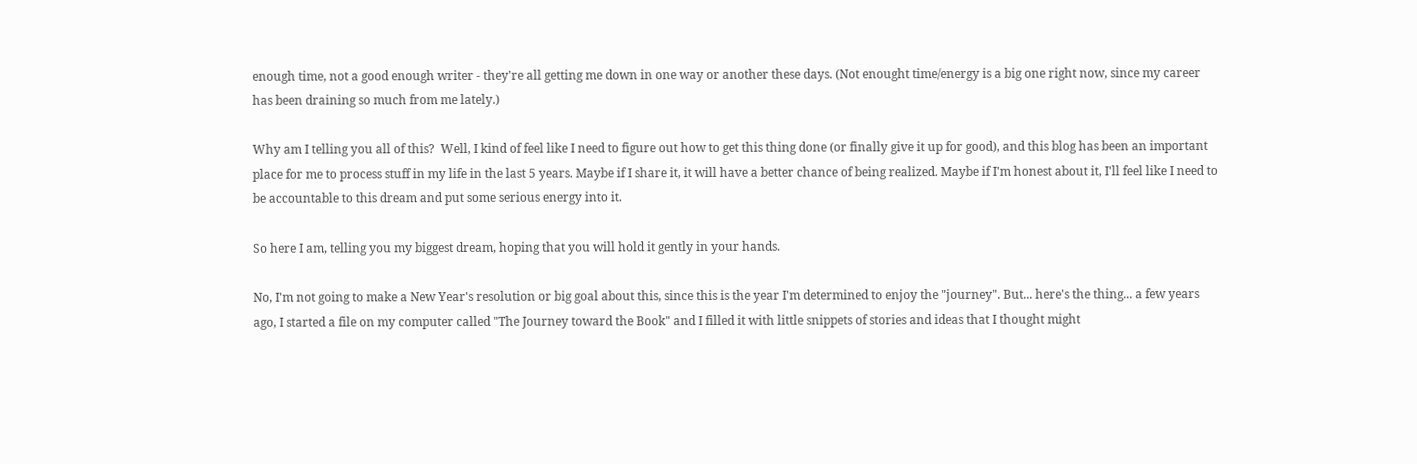enough time, not a good enough writer - they're all getting me down in one way or another these days. (Not enought time/energy is a big one right now, since my career has been draining so much from me lately.)

Why am I telling you all of this?  Well, I kind of feel like I need to figure out how to get this thing done (or finally give it up for good), and this blog has been an important place for me to process stuff in my life in the last 5 years. Maybe if I share it, it will have a better chance of being realized. Maybe if I'm honest about it, I'll feel like I need to be accountable to this dream and put some serious energy into it.

So here I am, telling you my biggest dream, hoping that you will hold it gently in your hands.

No, I'm not going to make a New Year's resolution or big goal about this, since this is the year I'm determined to enjoy the "journey". But... here's the thing... a few years ago, I started a file on my computer called "The Journey toward the Book" and I filled it with little snippets of stories and ideas that I thought might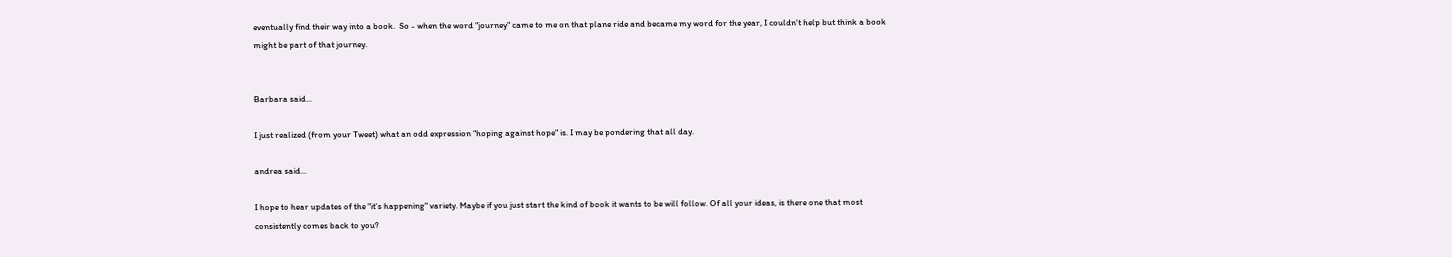eventually find their way into a book.  So - when the word "journey" came to me on that plane ride and became my word for the year, I couldn't help but think a book might be part of that journey.


Barbara said...

I just realized (from your Tweet) what an odd expression "hoping against hope" is. I may be pondering that all day.

andrea said...

I hope to hear updates of the "it's happening" variety. Maybe if you just start the kind of book it wants to be will follow. Of all your ideas, is there one that most consistently comes back to you?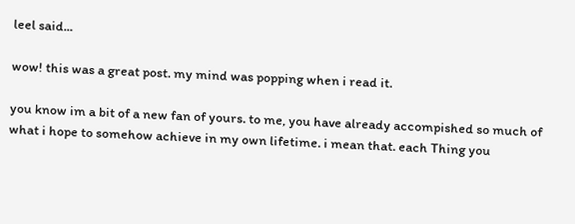leel said...

wow! this was a great post. my mind was popping when i read it.

you know im a bit of a new fan of yours. to me, you have already accompished so much of what i hope to somehow achieve in my own lifetime. i mean that. each Thing you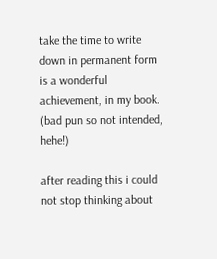take the time to write down in permanent form is a wonderful achievement, in my book. (bad pun so not intended, hehe!)

after reading this i could not stop thinking about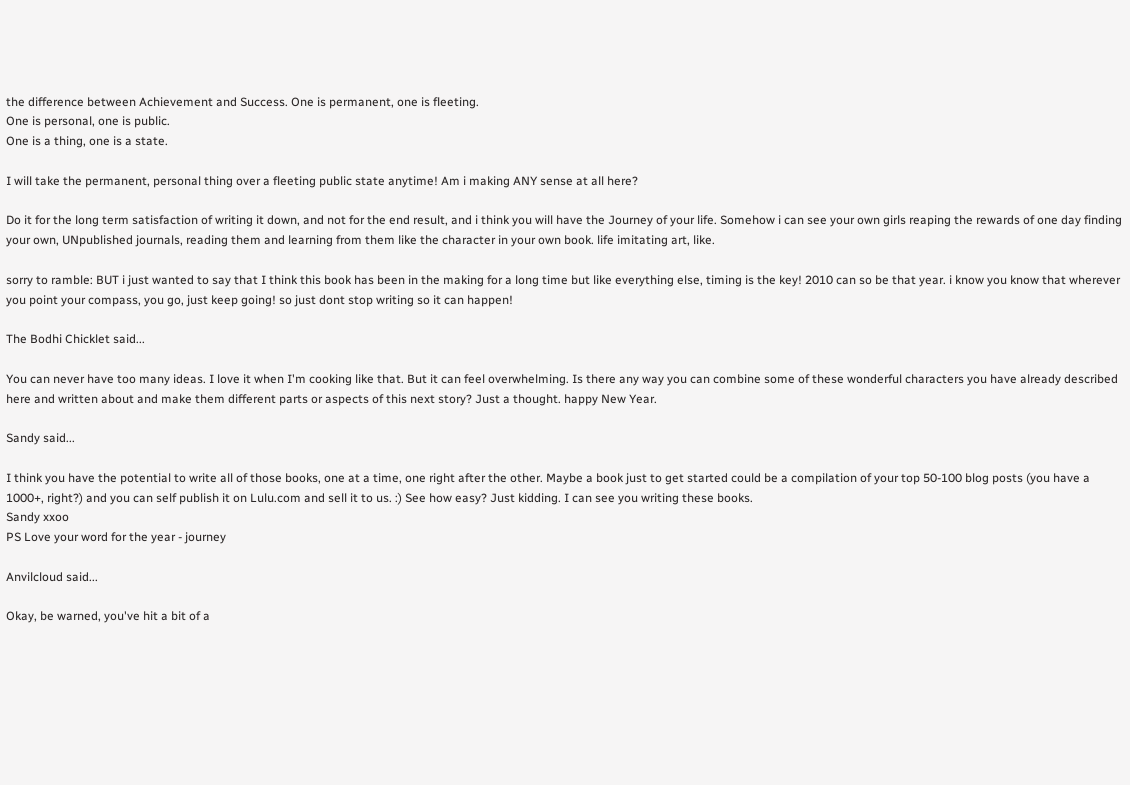the difference between Achievement and Success. One is permanent, one is fleeting.
One is personal, one is public.
One is a thing, one is a state.

I will take the permanent, personal thing over a fleeting public state anytime! Am i making ANY sense at all here?

Do it for the long term satisfaction of writing it down, and not for the end result, and i think you will have the Journey of your life. Somehow i can see your own girls reaping the rewards of one day finding your own, UNpublished journals, reading them and learning from them like the character in your own book. life imitating art, like.

sorry to ramble: BUT i just wanted to say that I think this book has been in the making for a long time but like everything else, timing is the key! 2010 can so be that year. i know you know that wherever you point your compass, you go, just keep going! so just dont stop writing so it can happen!

The Bodhi Chicklet said...

You can never have too many ideas. I love it when I'm cooking like that. But it can feel overwhelming. Is there any way you can combine some of these wonderful characters you have already described here and written about and make them different parts or aspects of this next story? Just a thought. happy New Year.

Sandy said...

I think you have the potential to write all of those books, one at a time, one right after the other. Maybe a book just to get started could be a compilation of your top 50-100 blog posts (you have a 1000+, right?) and you can self publish it on Lulu.com and sell it to us. :) See how easy? Just kidding. I can see you writing these books.
Sandy xxoo
PS Love your word for the year - journey

Anvilcloud said...

Okay, be warned, you've hit a bit of a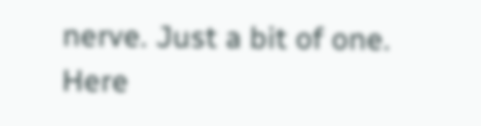nerve. Just a bit of one. Here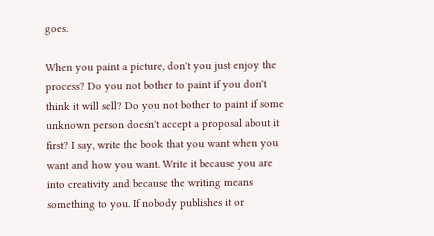goes.

When you paint a picture, don't you just enjoy the process? Do you not bother to paint if you don't think it will sell? Do you not bother to paint if some unknown person doesn't accept a proposal about it first? I say, write the book that you want when you want and how you want. Write it because you are into creativity and because the writing means something to you. If nobody publishes it or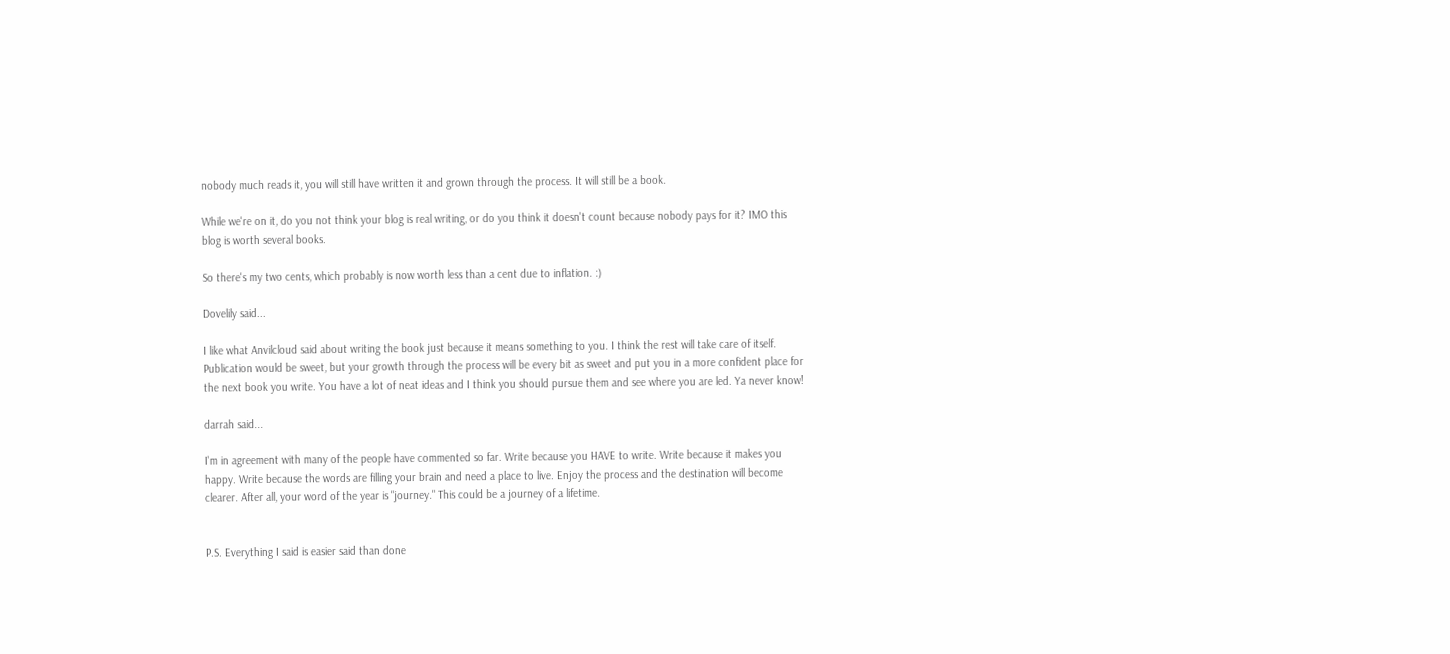nobody much reads it, you will still have written it and grown through the process. It will still be a book.

While we're on it, do you not think your blog is real writing, or do you think it doesn't count because nobody pays for it? IMO this blog is worth several books.

So there's my two cents, which probably is now worth less than a cent due to inflation. :)

Dovelily said...

I like what Anvilcloud said about writing the book just because it means something to you. I think the rest will take care of itself. Publication would be sweet, but your growth through the process will be every bit as sweet and put you in a more confident place for the next book you write. You have a lot of neat ideas and I think you should pursue them and see where you are led. Ya never know!

darrah said...

I'm in agreement with many of the people have commented so far. Write because you HAVE to write. Write because it makes you happy. Write because the words are filling your brain and need a place to live. Enjoy the process and the destination will become clearer. After all, your word of the year is "journey." This could be a journey of a lifetime.


P.S. Everything I said is easier said than done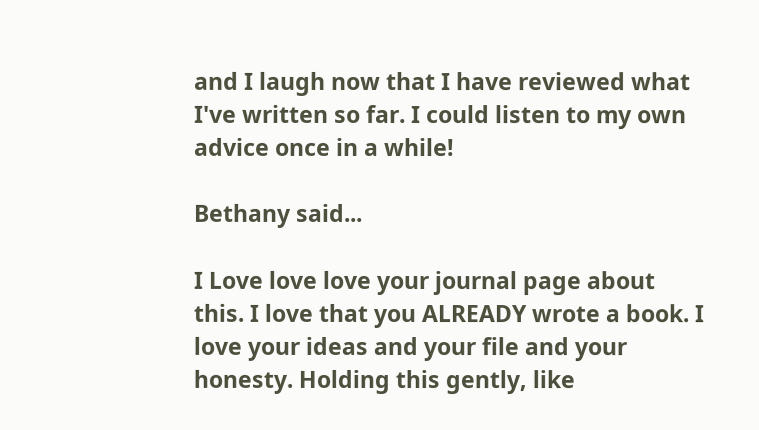and I laugh now that I have reviewed what I've written so far. I could listen to my own advice once in a while!

Bethany said...

I Love love love your journal page about this. I love that you ALREADY wrote a book. I love your ideas and your file and your honesty. Holding this gently, like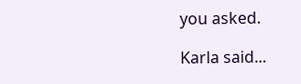you asked.

Karla said...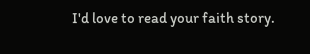I'd love to read your faith story.